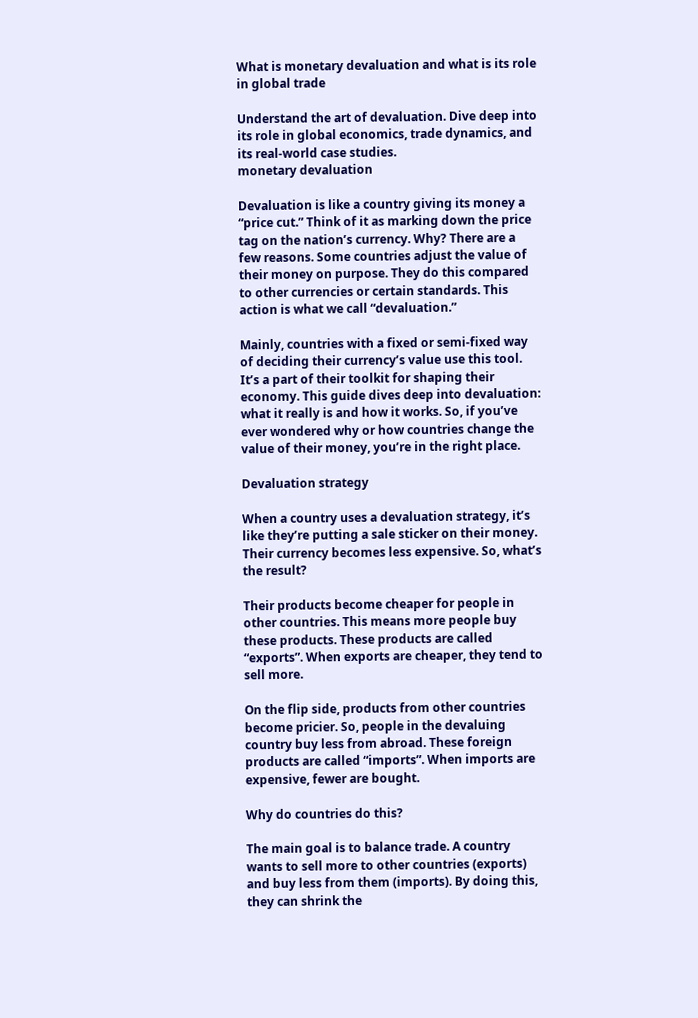What is monetary devaluation and what is its role in global trade

Understand the art of devaluation. Dive deep into its role in global economics, trade dynamics, and its real-world case studies.
monetary devaluation

Devaluation is like a country giving its money a “price cut.” Think of it as marking down the price tag on the nation’s currency. Why? There are a few reasons. Some countries adjust the value of their money on purpose. They do this compared to other currencies or certain standards. This action is what we call “devaluation.”

Mainly, countries with a fixed or semi-fixed way of deciding their currency’s value use this tool. It’s a part of their toolkit for shaping their economy. This guide dives deep into devaluation: what it really is and how it works. So, if you’ve ever wondered why or how countries change the value of their money, you’re in the right place.

Devaluation strategy

When a country uses a devaluation strategy, it’s like they’re putting a sale sticker on their money. Their currency becomes less expensive. So, what’s the result?

Their products become cheaper for people in other countries. This means more people buy these products. These products are called “exports”. When exports are cheaper, they tend to sell more.

On the flip side, products from other countries become pricier. So, people in the devaluing country buy less from abroad. These foreign products are called “imports”. When imports are expensive, fewer are bought.

Why do countries do this?

The main goal is to balance trade. A country wants to sell more to other countries (exports) and buy less from them (imports). By doing this, they can shrink the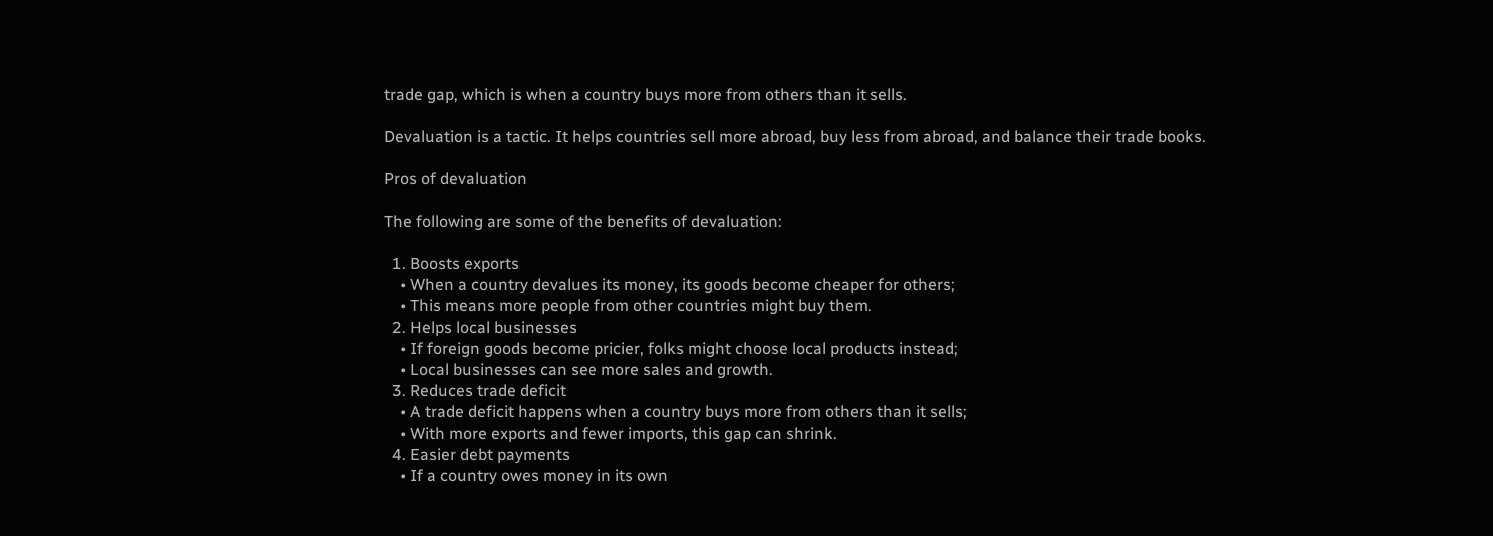trade gap, which is when a country buys more from others than it sells.

Devaluation is a tactic. It helps countries sell more abroad, buy less from abroad, and balance their trade books.

Pros of devaluation

The following are some of the benefits of devaluation:

  1. Boosts exports
    • When a country devalues its money, its goods become cheaper for others;
    • This means more people from other countries might buy them.
  2. Helps local businesses
    • If foreign goods become pricier, folks might choose local products instead;
    • Local businesses can see more sales and growth.
  3. Reduces trade deficit
    • A trade deficit happens when a country buys more from others than it sells;
    • With more exports and fewer imports, this gap can shrink.
  4. Easier debt payments
    • If a country owes money in its own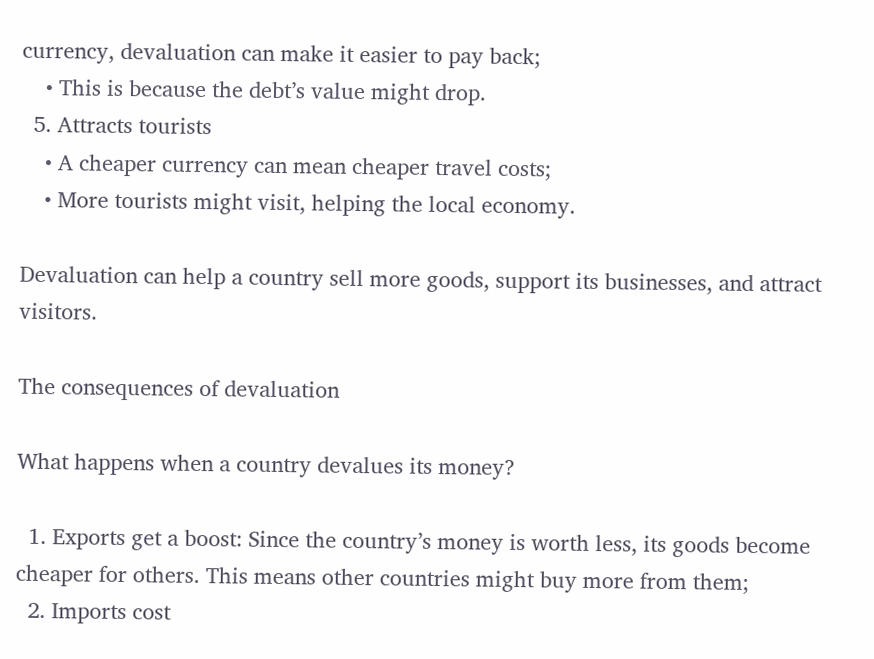currency, devaluation can make it easier to pay back;
    • This is because the debt’s value might drop.
  5. Attracts tourists
    • A cheaper currency can mean cheaper travel costs;
    • More tourists might visit, helping the local economy.

Devaluation can help a country sell more goods, support its businesses, and attract visitors.

The consequences of devaluation

What happens when a country devalues its money?

  1. Exports get a boost: Since the country’s money is worth less, its goods become cheaper for others. This means other countries might buy more from them;
  2. Imports cost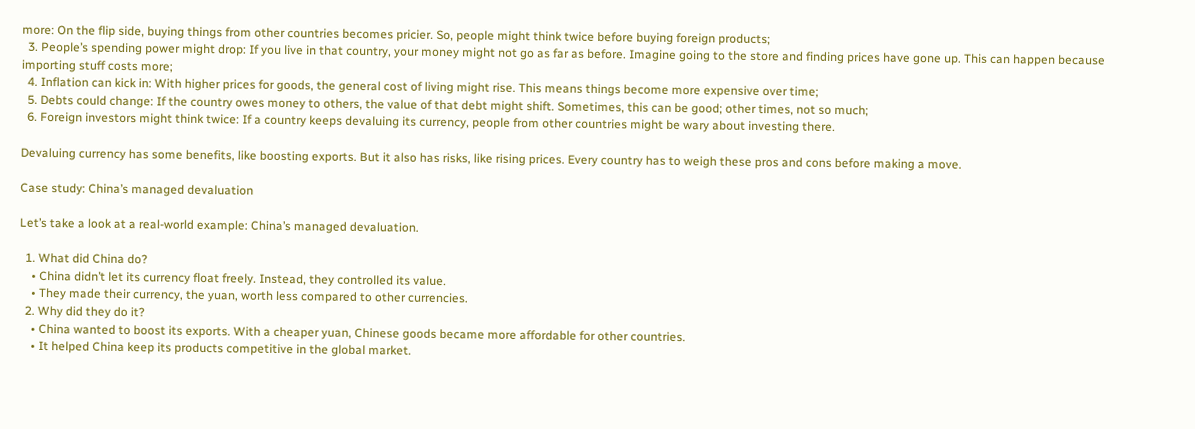more: On the flip side, buying things from other countries becomes pricier. So, people might think twice before buying foreign products;
  3. People’s spending power might drop: If you live in that country, your money might not go as far as before. Imagine going to the store and finding prices have gone up. This can happen because importing stuff costs more;
  4. Inflation can kick in: With higher prices for goods, the general cost of living might rise. This means things become more expensive over time;
  5. Debts could change: If the country owes money to others, the value of that debt might shift. Sometimes, this can be good; other times, not so much;
  6. Foreign investors might think twice: If a country keeps devaluing its currency, people from other countries might be wary about investing there.

Devaluing currency has some benefits, like boosting exports. But it also has risks, like rising prices. Every country has to weigh these pros and cons before making a move.

Case study: China’s managed devaluation

Let’s take a look at a real-world example: China’s managed devaluation.

  1. What did China do?
    • China didn’t let its currency float freely. Instead, they controlled its value.
    • They made their currency, the yuan, worth less compared to other currencies.
  2. Why did they do it?
    • China wanted to boost its exports. With a cheaper yuan, Chinese goods became more affordable for other countries.
    • It helped China keep its products competitive in the global market.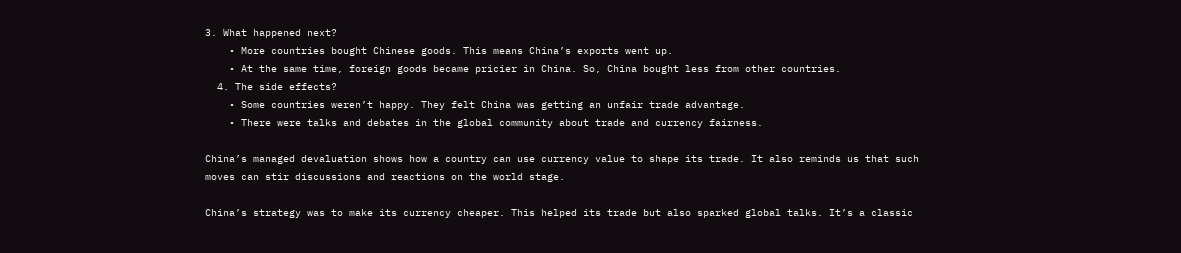3. What happened next?
    • More countries bought Chinese goods. This means China’s exports went up.
    • At the same time, foreign goods became pricier in China. So, China bought less from other countries.
  4. The side effects?
    • Some countries weren’t happy. They felt China was getting an unfair trade advantage.
    • There were talks and debates in the global community about trade and currency fairness.

China’s managed devaluation shows how a country can use currency value to shape its trade. It also reminds us that such moves can stir discussions and reactions on the world stage.

China’s strategy was to make its currency cheaper. This helped its trade but also sparked global talks. It’s a classic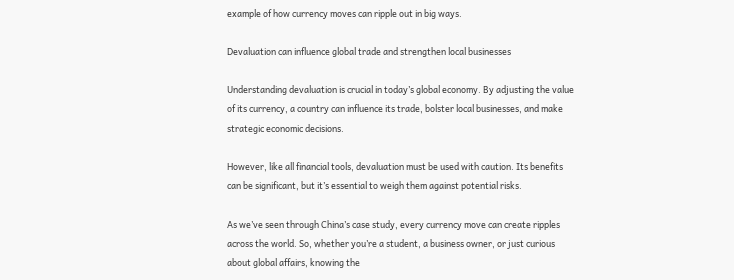example of how currency moves can ripple out in big ways.

Devaluation can influence global trade and strengthen local businesses

Understanding devaluation is crucial in today’s global economy. By adjusting the value of its currency, a country can influence its trade, bolster local businesses, and make strategic economic decisions.

However, like all financial tools, devaluation must be used with caution. Its benefits can be significant, but it’s essential to weigh them against potential risks.

As we’ve seen through China’s case study, every currency move can create ripples across the world. So, whether you’re a student, a business owner, or just curious about global affairs, knowing the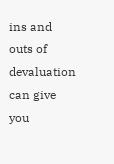ins and outs of devaluation can give you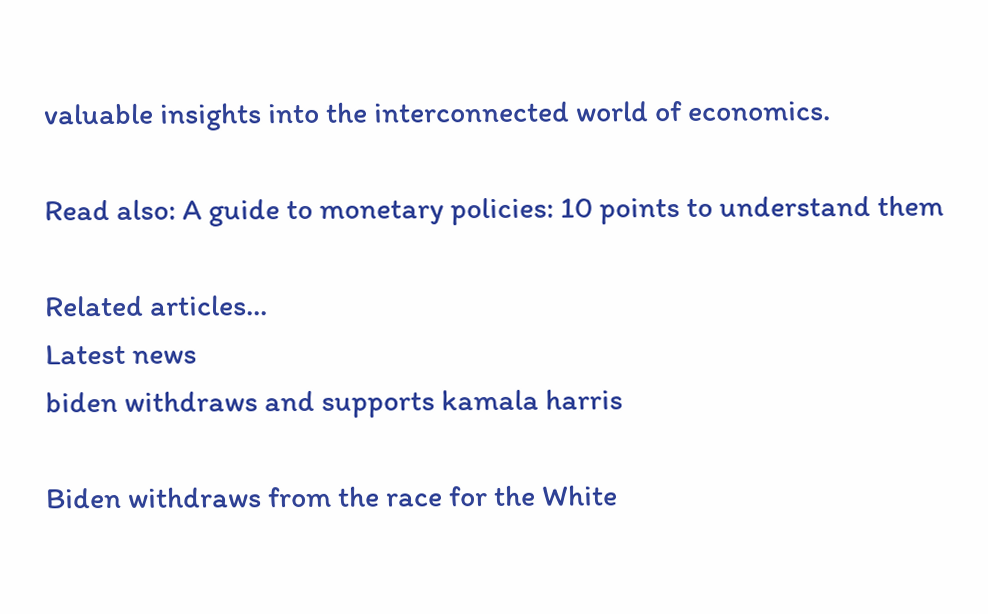valuable insights into the interconnected world of economics.

Read also: A guide to monetary policies: 10 points to understand them

Related articles...
Latest news
biden withdraws and supports kamala harris

Biden withdraws from the race for the White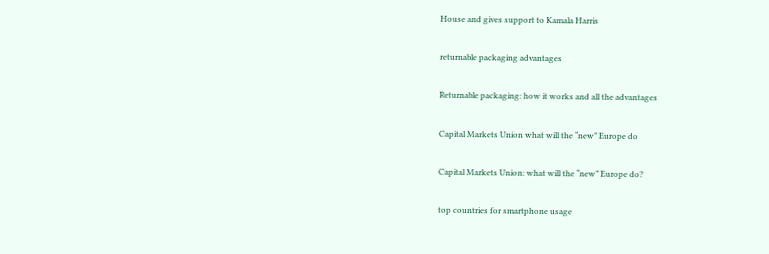House and gives support to Kamala Harris

returnable packaging advantages

Returnable packaging: how it works and all the advantages

Capital Markets Union what will the “new” Europe do

Capital Markets Union: what will the “new” Europe do?

top countries for smartphone usage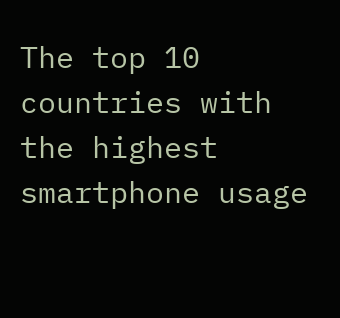The top 10 countries with the highest smartphone usage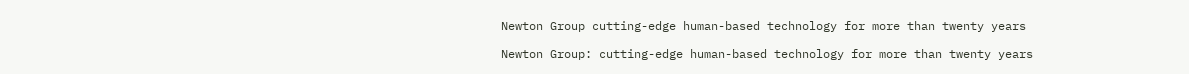Newton Group cutting-edge human-based technology for more than twenty years

Newton Group: cutting-edge human-based technology for more than twenty years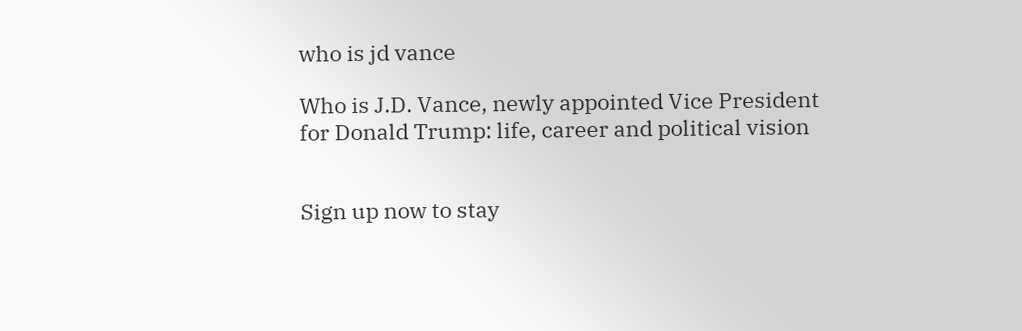who is jd vance

Who is J.D. Vance, newly appointed Vice President for Donald Trump: life, career and political vision


Sign up now to stay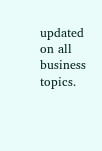updated on all business topics.